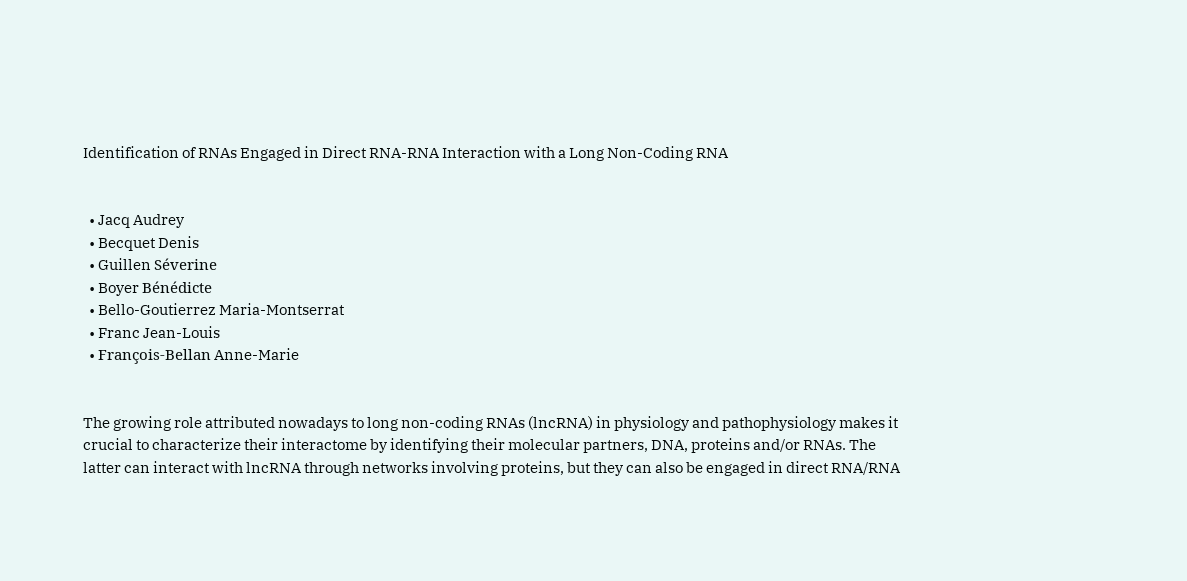Identification of RNAs Engaged in Direct RNA-RNA Interaction with a Long Non-Coding RNA


  • Jacq Audrey
  • Becquet Denis
  • Guillen Séverine
  • Boyer Bénédicte
  • Bello-Goutierrez Maria-Montserrat
  • Franc Jean-Louis
  • François-Bellan Anne-Marie


The growing role attributed nowadays to long non-coding RNAs (lncRNA) in physiology and pathophysiology makes it crucial to characterize their interactome by identifying their molecular partners, DNA, proteins and/or RNAs. The latter can interact with lncRNA through networks involving proteins, but they can also be engaged in direct RNA/RNA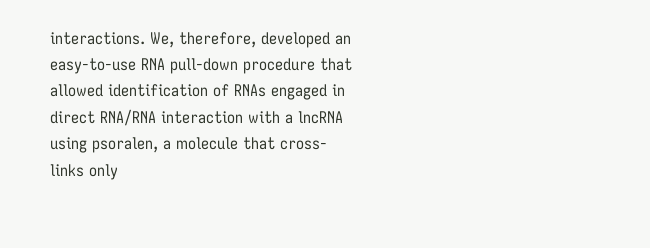interactions. We, therefore, developed an easy-to-use RNA pull-down procedure that allowed identification of RNAs engaged in direct RNA/RNA interaction with a lncRNA using psoralen, a molecule that cross-links only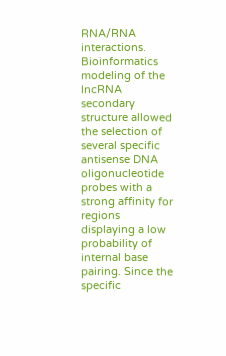RNA/RNA interactions. Bioinformatics modeling of the lncRNA secondary structure allowed the selection of several specific antisense DNA oligonucleotide probes with a strong affinity for regions displaying a low probability of internal base pairing. Since the specific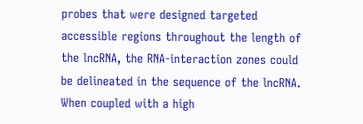probes that were designed targeted accessible regions throughout the length of the lncRNA, the RNA-interaction zones could be delineated in the sequence of the lncRNA. When coupled with a high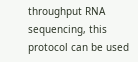throughput RNA sequencing, this protocol can be used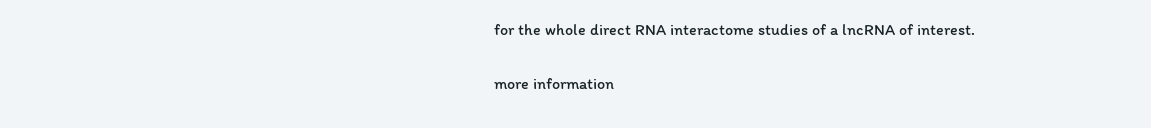for the whole direct RNA interactome studies of a lncRNA of interest.

more information